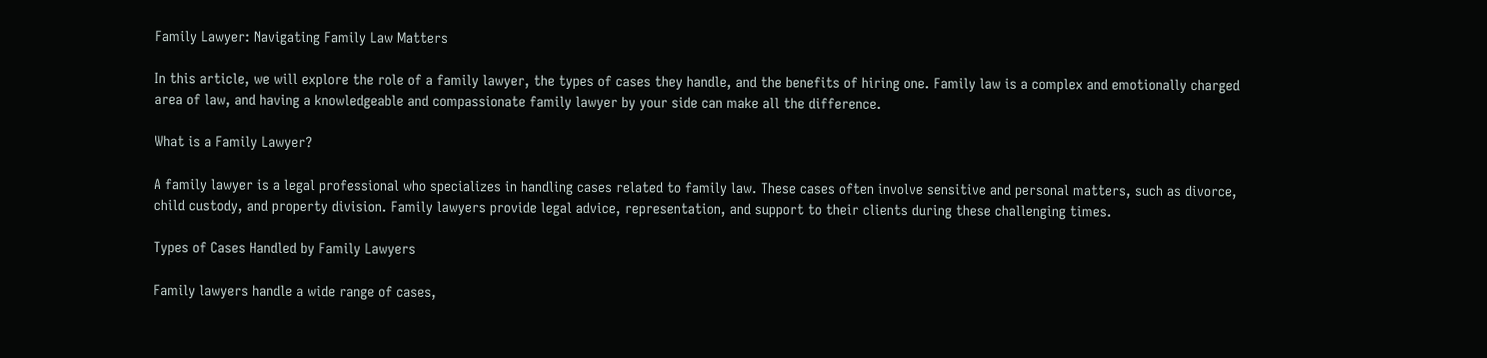Family Lawyer: Navigating Family Law Matters

In this article, we will explore the role of a family lawyer, the types of cases they handle, and the benefits of hiring one. Family law is a complex and emotionally charged area of law, and having a knowledgeable and compassionate family lawyer by your side can make all the difference.

What is a Family Lawyer?

A family lawyer is a legal professional who specializes in handling cases related to family law. These cases often involve sensitive and personal matters, such as divorce, child custody, and property division. Family lawyers provide legal advice, representation, and support to their clients during these challenging times.

Types of Cases Handled by Family Lawyers

Family lawyers handle a wide range of cases,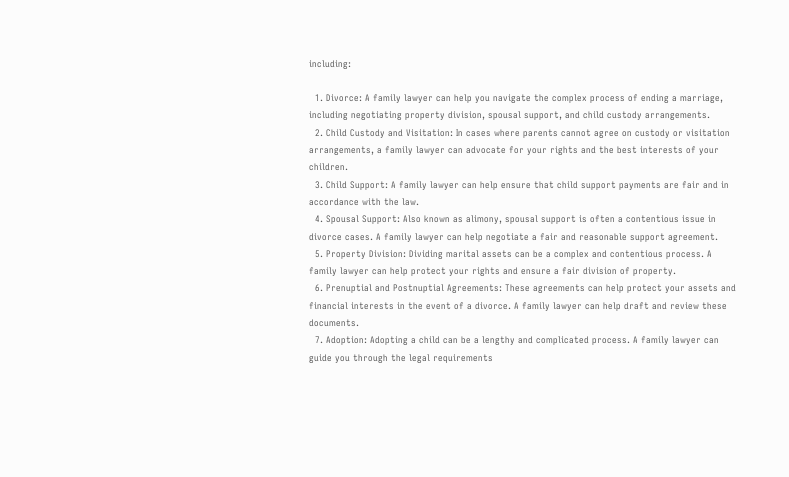including:

  1. Divorce: A family lawyer can help you navigate the complex process of ending a marriage, including negotiating property division, spousal support, and child custody arrangements.
  2. Child Custody and Visitation: In cases where parents cannot agree on custody or visitation arrangements, a family lawyer can advocate for your rights and the best interests of your children.
  3. Child Support: A family lawyer can help ensure that child support payments are fair and in accordance with the law.
  4. Spousal Support: Also known as alimony, spousal support is often a contentious issue in divorce cases. A family lawyer can help negotiate a fair and reasonable support agreement.
  5. Property Division: Dividing marital assets can be a complex and contentious process. A family lawyer can help protect your rights and ensure a fair division of property.
  6. Prenuptial and Postnuptial Agreements: These agreements can help protect your assets and financial interests in the event of a divorce. A family lawyer can help draft and review these documents.
  7. Adoption: Adopting a child can be a lengthy and complicated process. A family lawyer can guide you through the legal requirements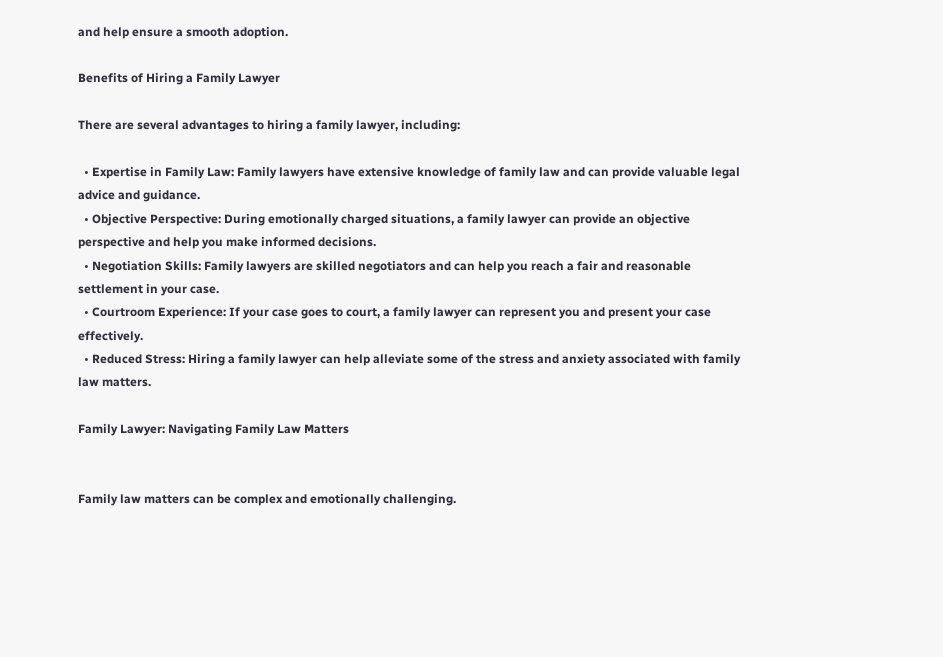and help ensure a smooth adoption.

Benefits of Hiring a Family Lawyer

There are several advantages to hiring a family lawyer, including:

  • Expertise in Family Law: Family lawyers have extensive knowledge of family law and can provide valuable legal advice and guidance.
  • Objective Perspective: During emotionally charged situations, a family lawyer can provide an objective perspective and help you make informed decisions.
  • Negotiation Skills: Family lawyers are skilled negotiators and can help you reach a fair and reasonable settlement in your case.
  • Courtroom Experience: If your case goes to court, a family lawyer can represent you and present your case effectively.
  • Reduced Stress: Hiring a family lawyer can help alleviate some of the stress and anxiety associated with family law matters.

Family Lawyer: Navigating Family Law Matters


Family law matters can be complex and emotionally challenging.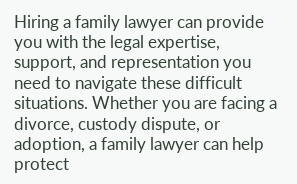Hiring a family lawyer can provide you with the legal expertise, support, and representation you need to navigate these difficult situations. Whether you are facing a divorce, custody dispute, or adoption, a family lawyer can help protect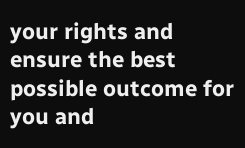your rights and ensure the best possible outcome for you and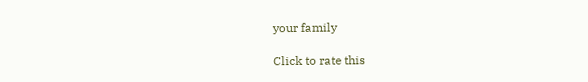your family

Click to rate this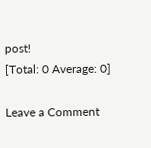post!
[Total: 0 Average: 0]

Leave a Comment